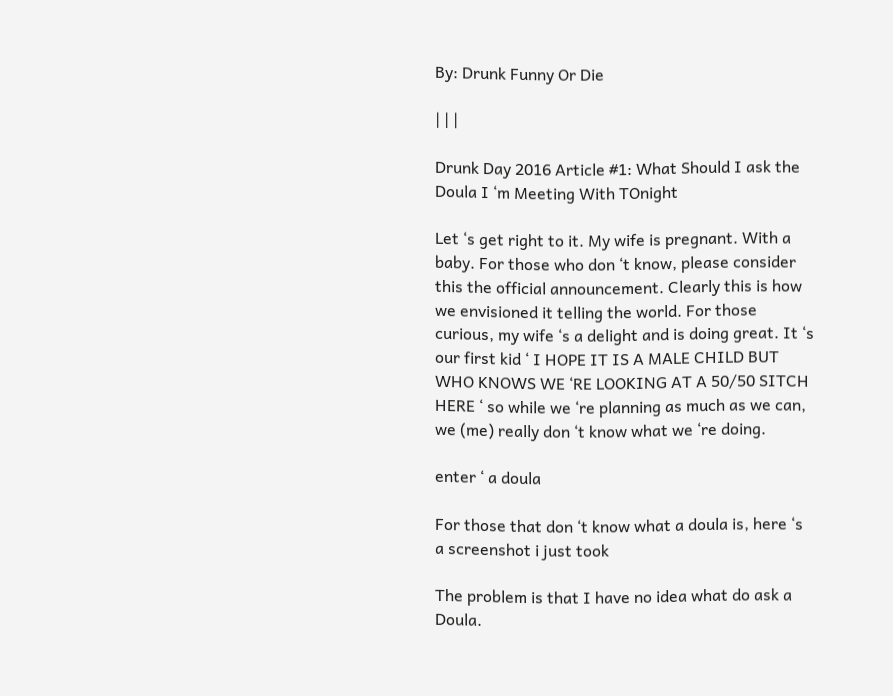By: Drunk Funny Or Die

| | |

Drunk Day 2016 Article #1: What Should I ask the Doula I ‘m Meeting With TOnight

Let ‘s get right to it. My wife is pregnant. With a baby. For those who don ‘t know, please consider this the official announcement. Clearly this is how we envisioned it telling the world. For those curious, my wife ‘s a delight and is doing great. It ‘s our first kid ‘ I HOPE IT IS A MALE CHILD BUT WHO KNOWS WE ‘RE LOOKING AT A 50/50 SITCH HERE ‘ so while we ‘re planning as much as we can, we (me) really don ‘t know what we ‘re doing.

enter ‘ a doula

For those that don ‘t know what a doula is, here ‘s a screenshot i just took

The problem is that I have no idea what do ask a Doula.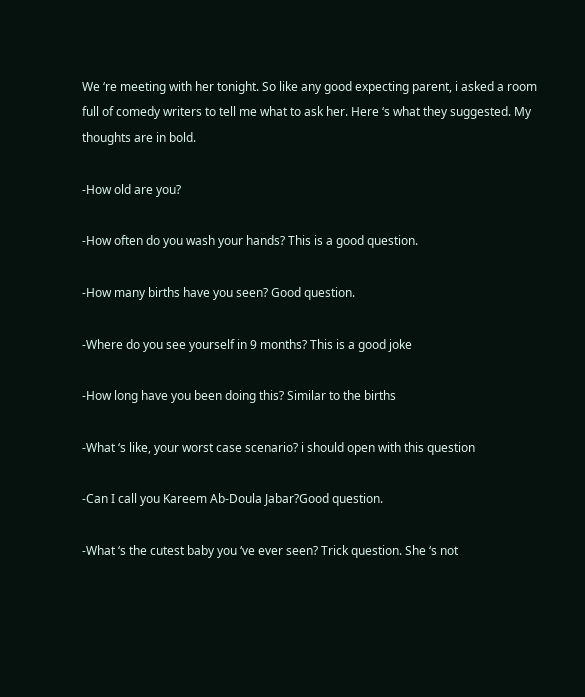We ‘re meeting with her tonight. So like any good expecting parent, i asked a room full of comedy writers to tell me what to ask her. Here ‘s what they suggested. My thoughts are in bold.

-How old are you?

-How often do you wash your hands? This is a good question.

-How many births have you seen? Good question.

-Where do you see yourself in 9 months? This is a good joke

-How long have you been doing this? Similar to the births

-What ‘s like, your worst case scenario? i should open with this question

-Can I call you Kareem Ab-Doula Jabar?Good question.

-What ‘s the cutest baby you ‘ve ever seen? Trick question. She ‘s not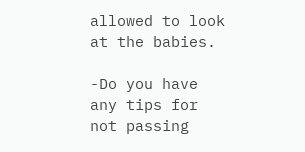allowed to look at the babies.

-Do you have any tips for not passing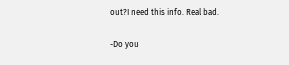out?I need this info. Real bad.

-Do you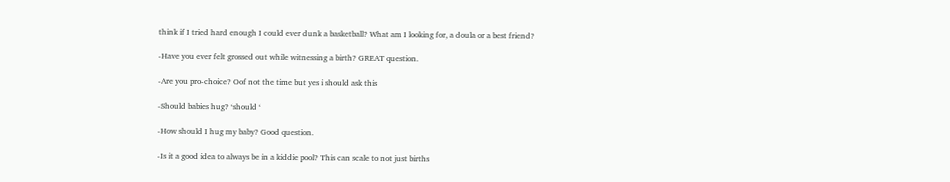think if I tried hard enough I could ever dunk a basketball? What am I looking for, a doula or a best friend?

-Have you ever felt grossed out while witnessing a birth? GREAT question.

-Are you pro-choice? Oof not the time but yes i should ask this

-Should babies hug? ‘should ‘

-How should I hug my baby? Good question.

-Is it a good idea to always be in a kiddie pool? This can scale to not just births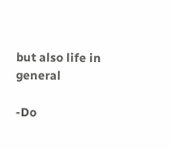but also life in general

-Do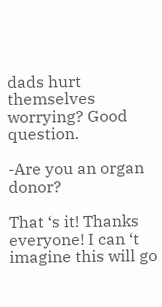dads hurt themselves worrying? Good question.

-Are you an organ donor?

That ‘s it! Thanks everyone! I can ‘t imagine this will go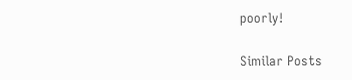poorly!

Similar Posts